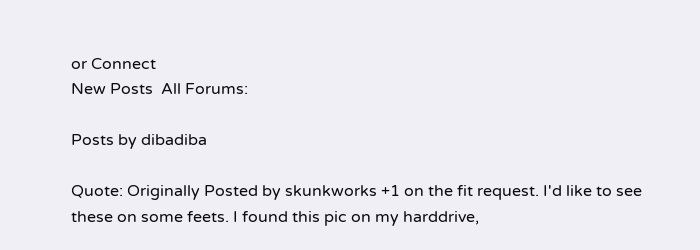or Connect
New Posts  All Forums:

Posts by dibadiba

Quote: Originally Posted by skunkworks +1 on the fit request. I'd like to see these on some feets. I found this pic on my harddrive,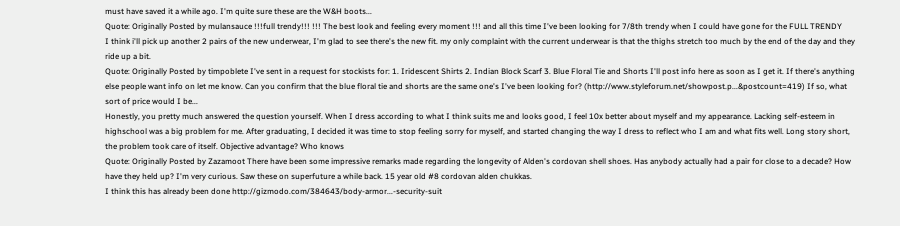must have saved it a while ago. I'm quite sure these are the W&H boots...
Quote: Originally Posted by mulansauce !!!full trendy!!! !!! The best look and feeling every moment !!! and all this time I've been looking for 7/8th trendy when I could have gone for the FULL TRENDY
I think i'll pick up another 2 pairs of the new underwear, I'm glad to see there's the new fit. my only complaint with the current underwear is that the thighs stretch too much by the end of the day and they ride up a bit.
Quote: Originally Posted by timpoblete I've sent in a request for stockists for: 1. Iridescent Shirts 2. Indian Block Scarf 3. Blue Floral Tie and Shorts I'll post info here as soon as I get it. If there's anything else people want info on let me know. Can you confirm that the blue floral tie and shorts are the same one's I've been looking for? (http://www.styleforum.net/showpost.p...&postcount=419) If so, what sort of price would I be...
Honestly, you pretty much answered the question yourself. When I dress according to what I think suits me and looks good, I feel 10x better about myself and my appearance. Lacking self-esteem in highschool was a big problem for me. After graduating, I decided it was time to stop feeling sorry for myself, and started changing the way I dress to reflect who I am and what fits well. Long story short, the problem took care of itself. Objective advantage? Who knows
Quote: Originally Posted by Zazamoot There have been some impressive remarks made regarding the longevity of Alden's cordovan shell shoes. Has anybody actually had a pair for close to a decade? How have they held up? I'm very curious. Saw these on superfuture a while back. 15 year old #8 cordovan alden chukkas.
I think this has already been done http://gizmodo.com/384643/body-armor...-security-suit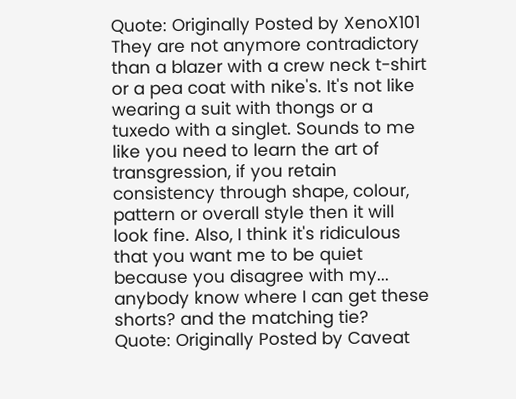Quote: Originally Posted by XenoX101 They are not anymore contradictory than a blazer with a crew neck t-shirt or a pea coat with nike's. It's not like wearing a suit with thongs or a tuxedo with a singlet. Sounds to me like you need to learn the art of transgression, if you retain consistency through shape, colour, pattern or overall style then it will look fine. Also, I think it's ridiculous that you want me to be quiet because you disagree with my...
anybody know where I can get these shorts? and the matching tie?
Quote: Originally Posted by Caveat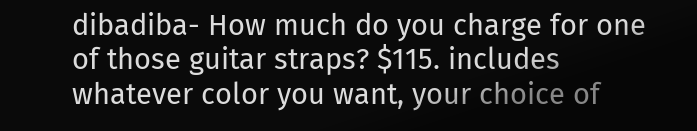dibadiba- How much do you charge for one of those guitar straps? $115. includes whatever color you want, your choice of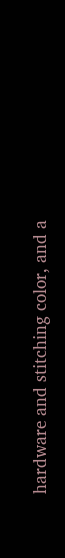hardware and stitching color, and a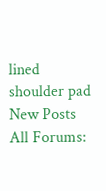lined shoulder pad
New Posts  All Forums: